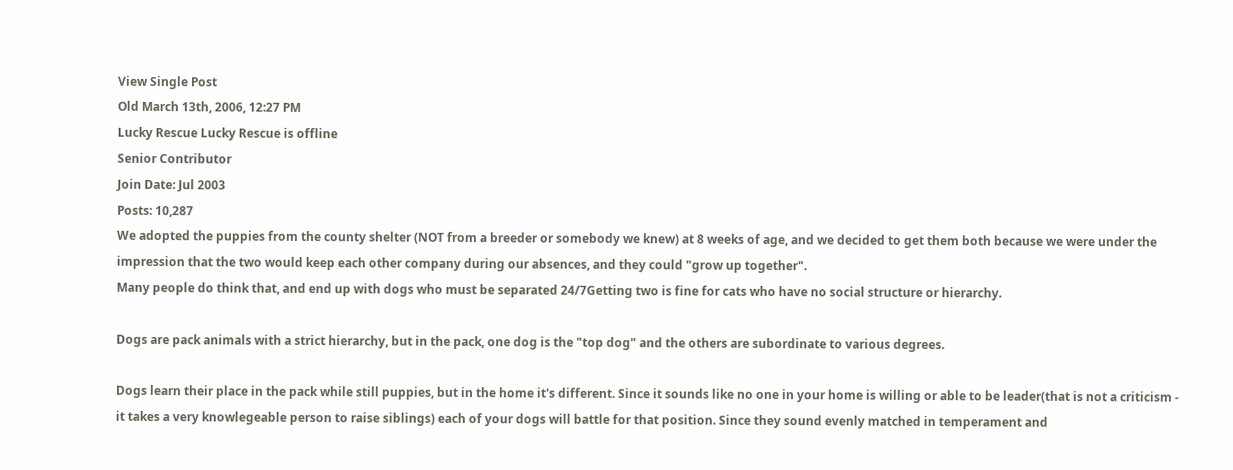View Single Post
Old March 13th, 2006, 12:27 PM
Lucky Rescue Lucky Rescue is offline
Senior Contributor
Join Date: Jul 2003
Posts: 10,287
We adopted the puppies from the county shelter (NOT from a breeder or somebody we knew) at 8 weeks of age, and we decided to get them both because we were under the impression that the two would keep each other company during our absences, and they could "grow up together".
Many people do think that, and end up with dogs who must be separated 24/7Getting two is fine for cats who have no social structure or hierarchy.

Dogs are pack animals with a strict hierarchy, but in the pack, one dog is the "top dog" and the others are subordinate to various degrees.

Dogs learn their place in the pack while still puppies, but in the home it's different. Since it sounds like no one in your home is willing or able to be leader(that is not a criticism - it takes a very knowlegeable person to raise siblings) each of your dogs will battle for that position. Since they sound evenly matched in temperament and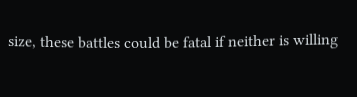size, these battles could be fatal if neither is willing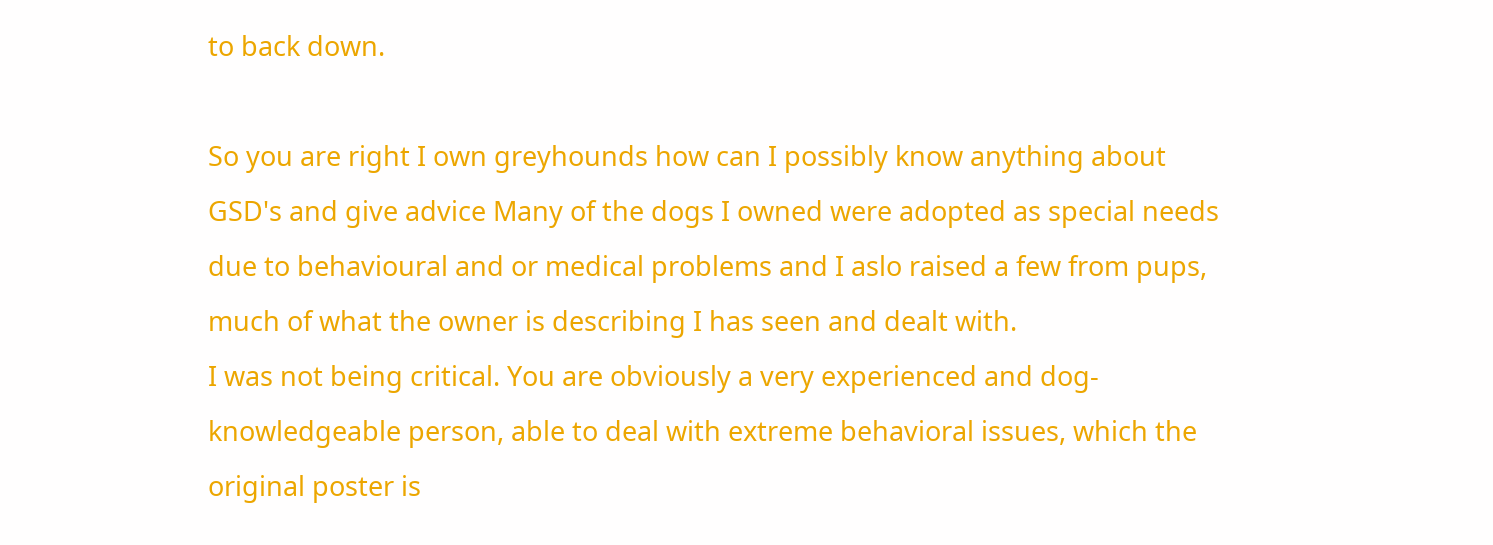to back down.

So you are right I own greyhounds how can I possibly know anything about GSD's and give advice Many of the dogs I owned were adopted as special needs due to behavioural and or medical problems and I aslo raised a few from pups, much of what the owner is describing I has seen and dealt with.
I was not being critical. You are obviously a very experienced and dog-knowledgeable person, able to deal with extreme behavioral issues, which the original poster is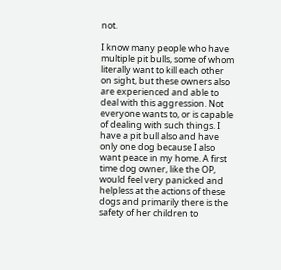not.

I know many people who have multiple pit bulls, some of whom literally want to kill each other on sight, but these owners also are experienced and able to deal with this aggression. Not everyone wants to, or is capable of dealing with such things. I have a pit bull also and have only one dog because I also want peace in my home. A first time dog owner, like the OP, would feel very panicked and helpless at the actions of these dogs and primarily there is the safety of her children to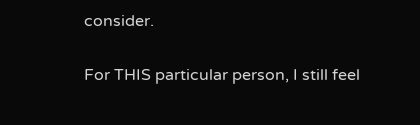consider.

For THIS particular person, I still feel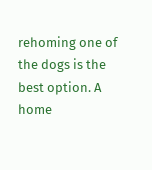rehoming one of the dogs is the best option. A home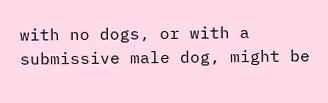with no dogs, or with a submissive male dog, might be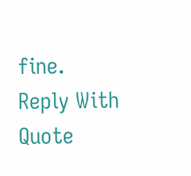fine.
Reply With Quote